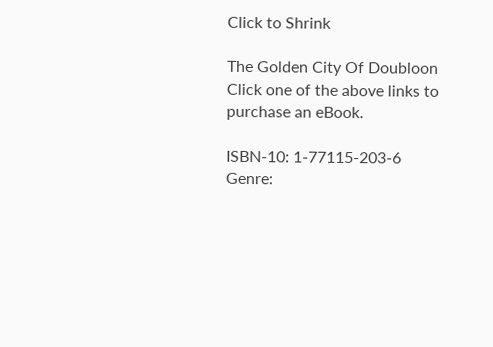Click to Shrink

The Golden City Of Doubloon
Click one of the above links to purchase an eBook.

ISBN-10: 1-77115-203-6
Genre: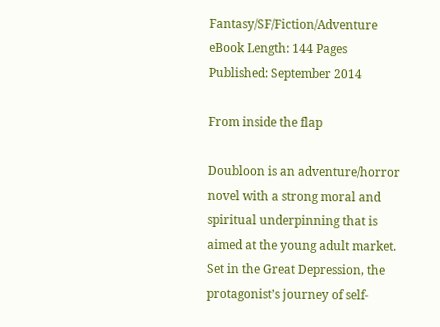Fantasy/SF/Fiction/Adventure
eBook Length: 144 Pages
Published: September 2014

From inside the flap

Doubloon is an adventure/horror novel with a strong moral and spiritual underpinning that is aimed at the young adult market. Set in the Great Depression, the protagonist’s journey of self-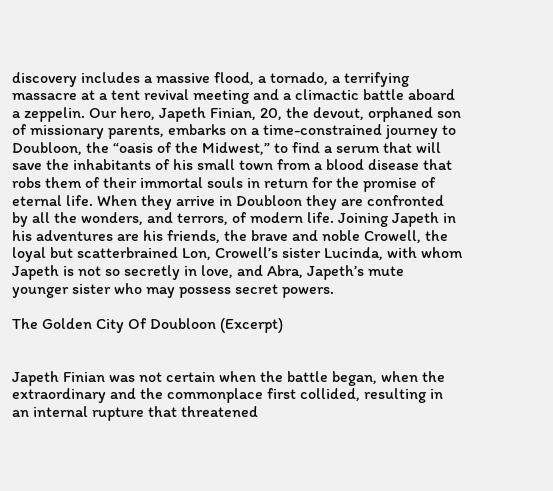discovery includes a massive flood, a tornado, a terrifying massacre at a tent revival meeting and a climactic battle aboard a zeppelin. Our hero, Japeth Finian, 20, the devout, orphaned son of missionary parents, embarks on a time-constrained journey to Doubloon, the “oasis of the Midwest,” to find a serum that will save the inhabitants of his small town from a blood disease that robs them of their immortal souls in return for the promise of eternal life. When they arrive in Doubloon they are confronted by all the wonders, and terrors, of modern life. Joining Japeth in his adventures are his friends, the brave and noble Crowell, the loyal but scatterbrained Lon, Crowell’s sister Lucinda, with whom Japeth is not so secretly in love, and Abra, Japeth’s mute younger sister who may possess secret powers.

The Golden City Of Doubloon (Excerpt)


Japeth Finian was not certain when the battle began, when the extraordinary and the commonplace first collided, resulting in an internal rupture that threatened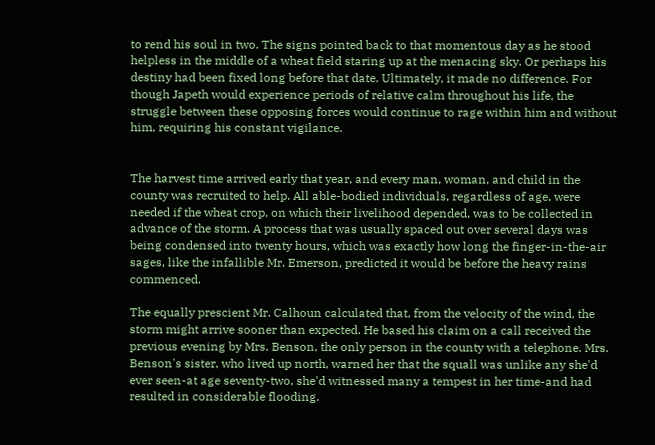to rend his soul in two. The signs pointed back to that momentous day as he stood helpless in the middle of a wheat field staring up at the menacing sky. Or perhaps his destiny had been fixed long before that date. Ultimately, it made no difference. For though Japeth would experience periods of relative calm throughout his life, the struggle between these opposing forces would continue to rage within him and without him, requiring his constant vigilance.


The harvest time arrived early that year, and every man, woman, and child in the county was recruited to help. All able-bodied individuals, regardless of age, were needed if the wheat crop, on which their livelihood depended, was to be collected in advance of the storm. A process that was usually spaced out over several days was being condensed into twenty hours, which was exactly how long the finger-in-the-air sages, like the infallible Mr. Emerson, predicted it would be before the heavy rains commenced.

The equally prescient Mr. Calhoun calculated that, from the velocity of the wind, the storm might arrive sooner than expected. He based his claim on a call received the previous evening by Mrs. Benson, the only person in the county with a telephone. Mrs. Benson's sister, who lived up north, warned her that the squall was unlike any she'd ever seen-at age seventy-two, she'd witnessed many a tempest in her time-and had resulted in considerable flooding.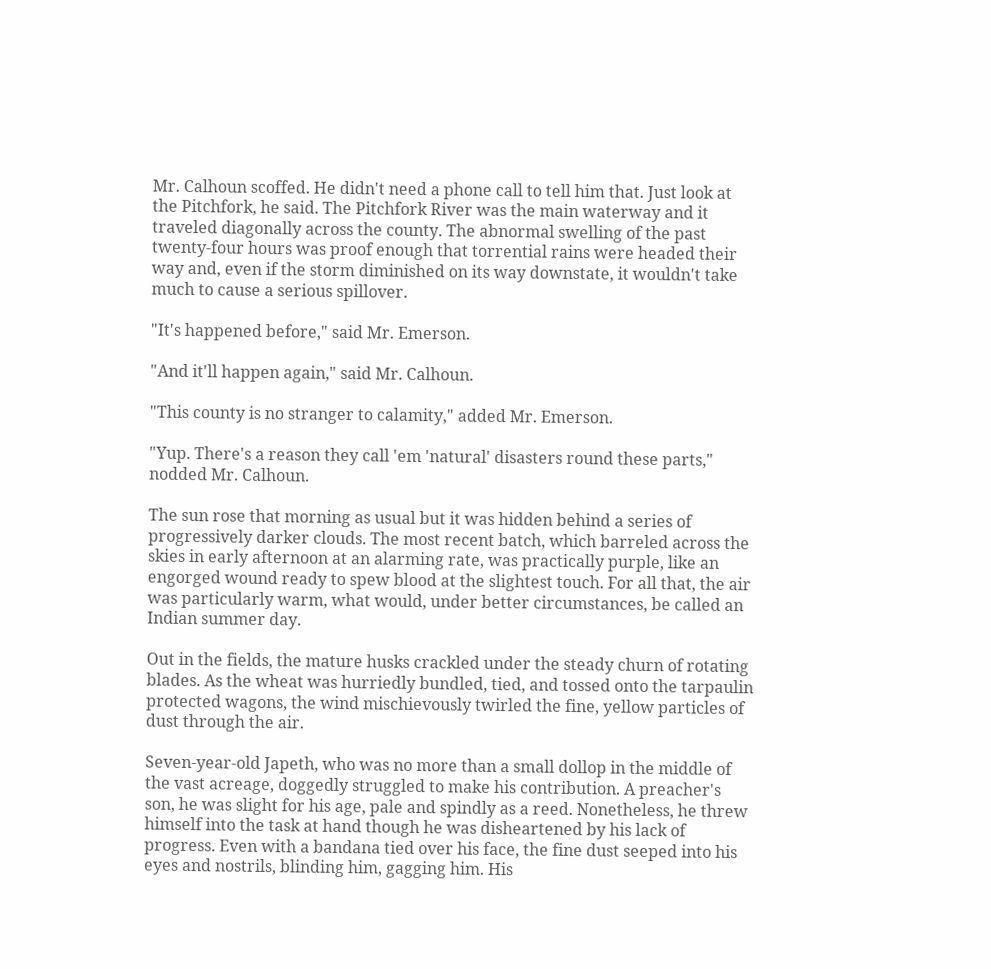Mr. Calhoun scoffed. He didn't need a phone call to tell him that. Just look at the Pitchfork, he said. The Pitchfork River was the main waterway and it traveled diagonally across the county. The abnormal swelling of the past twenty-four hours was proof enough that torrential rains were headed their way and, even if the storm diminished on its way downstate, it wouldn't take much to cause a serious spillover.

"It's happened before," said Mr. Emerson.

"And it'll happen again," said Mr. Calhoun.

"This county is no stranger to calamity," added Mr. Emerson.

"Yup. There's a reason they call 'em 'natural' disasters round these parts," nodded Mr. Calhoun.

The sun rose that morning as usual but it was hidden behind a series of progressively darker clouds. The most recent batch, which barreled across the skies in early afternoon at an alarming rate, was practically purple, like an engorged wound ready to spew blood at the slightest touch. For all that, the air was particularly warm, what would, under better circumstances, be called an Indian summer day.

Out in the fields, the mature husks crackled under the steady churn of rotating blades. As the wheat was hurriedly bundled, tied, and tossed onto the tarpaulin protected wagons, the wind mischievously twirled the fine, yellow particles of dust through the air.

Seven-year-old Japeth, who was no more than a small dollop in the middle of the vast acreage, doggedly struggled to make his contribution. A preacher's son, he was slight for his age, pale and spindly as a reed. Nonetheless, he threw himself into the task at hand though he was disheartened by his lack of progress. Even with a bandana tied over his face, the fine dust seeped into his eyes and nostrils, blinding him, gagging him. His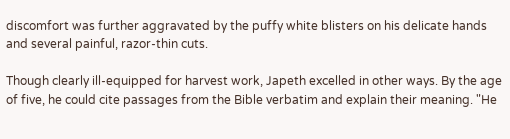discomfort was further aggravated by the puffy white blisters on his delicate hands and several painful, razor-thin cuts.

Though clearly ill-equipped for harvest work, Japeth excelled in other ways. By the age of five, he could cite passages from the Bible verbatim and explain their meaning. "He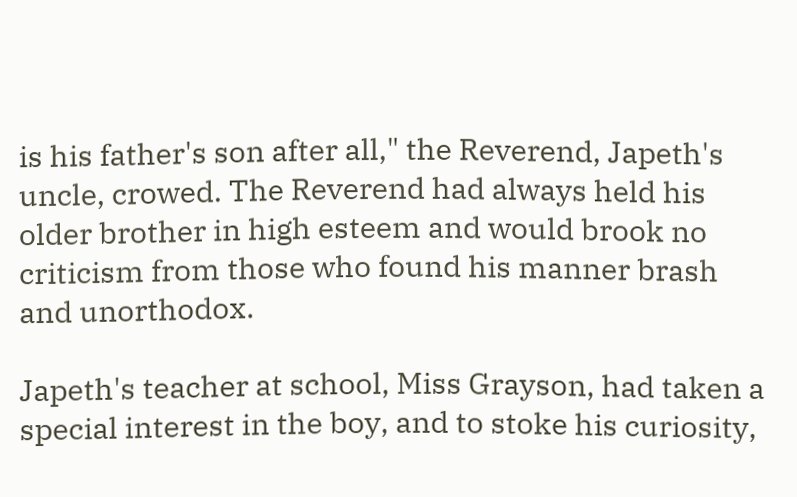is his father's son after all," the Reverend, Japeth's uncle, crowed. The Reverend had always held his older brother in high esteem and would brook no criticism from those who found his manner brash and unorthodox.

Japeth's teacher at school, Miss Grayson, had taken a special interest in the boy, and to stoke his curiosity,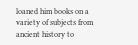loaned him books on a variety of subjects from ancient history to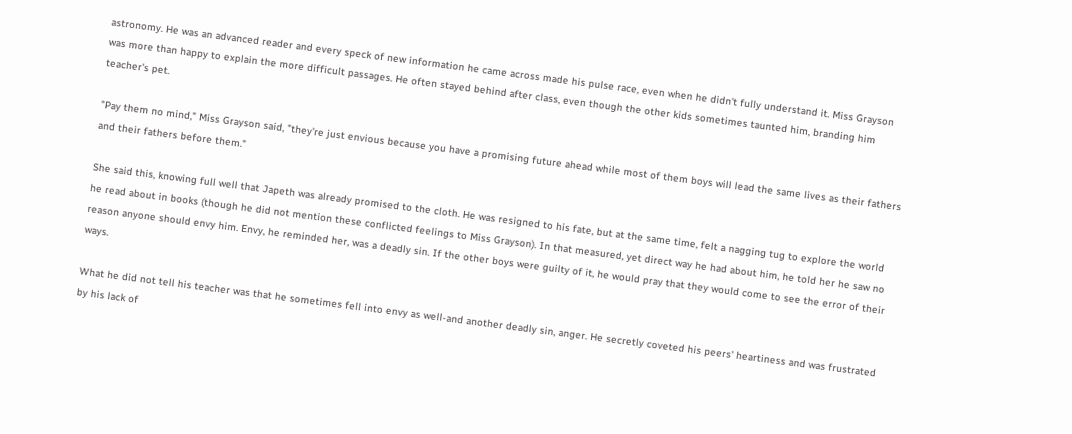astronomy. He was an advanced reader and every speck of new information he came across made his pulse race, even when he didn't fully understand it. Miss Grayson was more than happy to explain the more difficult passages. He often stayed behind after class, even though the other kids sometimes taunted him, branding him teacher's pet.

"Pay them no mind," Miss Grayson said, "they're just envious because you have a promising future ahead while most of them boys will lead the same lives as their fathers and their fathers before them."

She said this, knowing full well that Japeth was already promised to the cloth. He was resigned to his fate, but at the same time, felt a nagging tug to explore the world he read about in books (though he did not mention these conflicted feelings to Miss Grayson). In that measured, yet direct way he had about him, he told her he saw no reason anyone should envy him. Envy, he reminded her, was a deadly sin. If the other boys were guilty of it, he would pray that they would come to see the error of their ways.

What he did not tell his teacher was that he sometimes fell into envy as well-and another deadly sin, anger. He secretly coveted his peers' heartiness and was frustrated by his lack of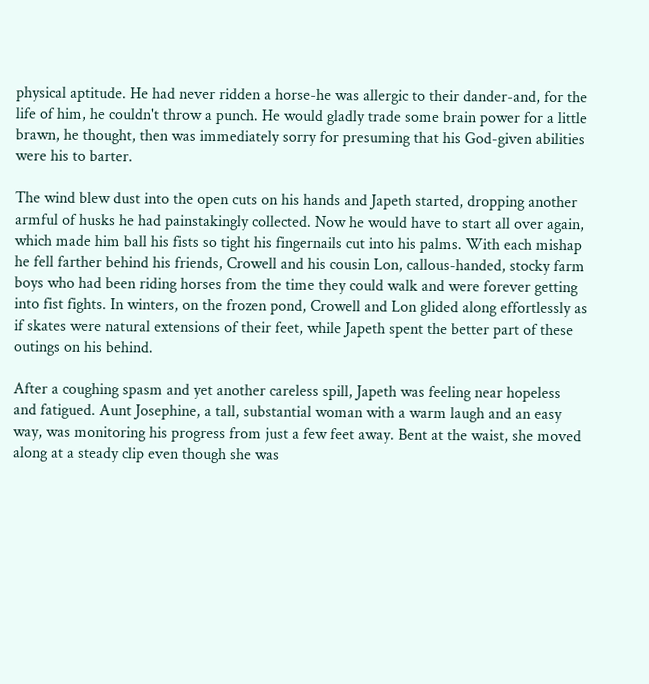physical aptitude. He had never ridden a horse-he was allergic to their dander-and, for the life of him, he couldn't throw a punch. He would gladly trade some brain power for a little brawn, he thought, then was immediately sorry for presuming that his God-given abilities were his to barter.

The wind blew dust into the open cuts on his hands and Japeth started, dropping another armful of husks he had painstakingly collected. Now he would have to start all over again, which made him ball his fists so tight his fingernails cut into his palms. With each mishap he fell farther behind his friends, Crowell and his cousin Lon, callous-handed, stocky farm boys who had been riding horses from the time they could walk and were forever getting into fist fights. In winters, on the frozen pond, Crowell and Lon glided along effortlessly as if skates were natural extensions of their feet, while Japeth spent the better part of these outings on his behind.

After a coughing spasm and yet another careless spill, Japeth was feeling near hopeless and fatigued. Aunt Josephine, a tall, substantial woman with a warm laugh and an easy way, was monitoring his progress from just a few feet away. Bent at the waist, she moved along at a steady clip even though she was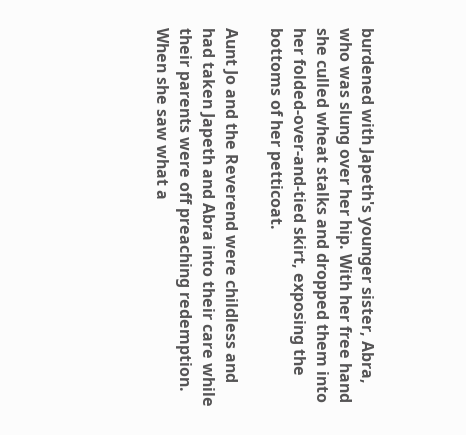burdened with Japeth's younger sister, Abra, who was slung over her hip. With her free hand she culled wheat stalks and dropped them into her folded-over-and-tied skirt, exposing the bottoms of her petticoat.

Aunt Jo and the Reverend were childless and had taken Japeth and Abra into their care while their parents were off preaching redemption. When she saw what a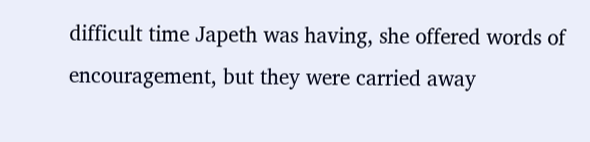difficult time Japeth was having, she offered words of encouragement, but they were carried away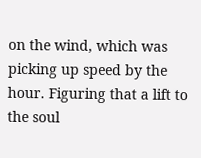on the wind, which was picking up speed by the hour. Figuring that a lift to the soul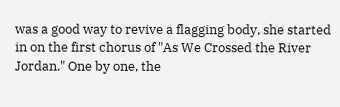was a good way to revive a flagging body, she started in on the first chorus of "As We Crossed the River Jordan." One by one, the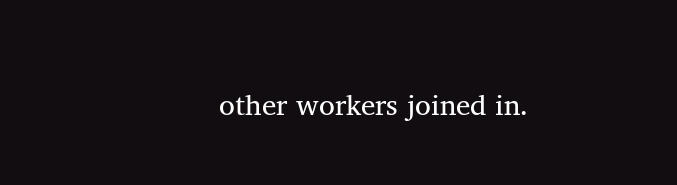other workers joined in.